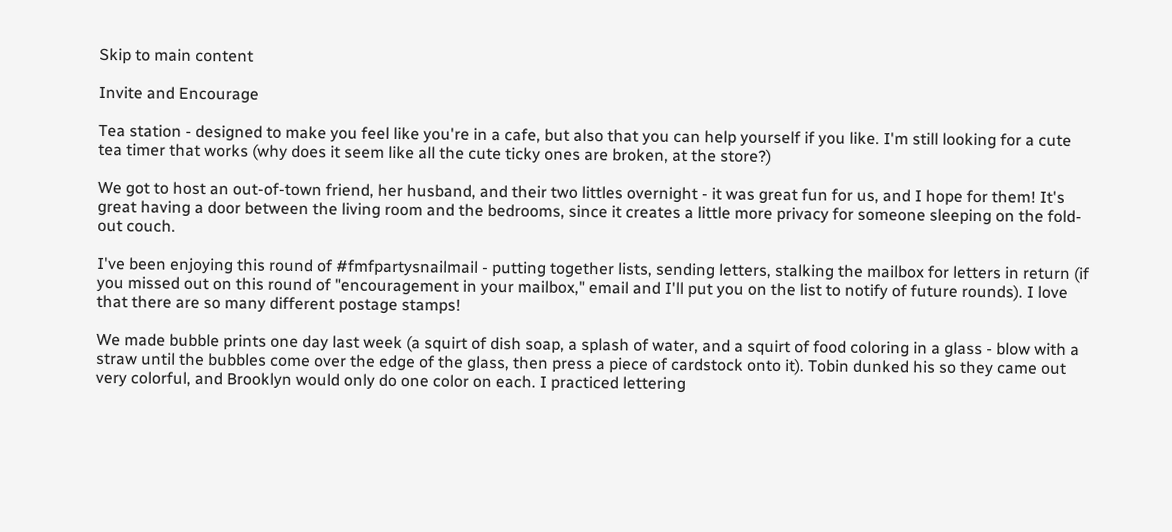Skip to main content

Invite and Encourage

Tea station - designed to make you feel like you're in a cafe, but also that you can help yourself if you like. I'm still looking for a cute tea timer that works (why does it seem like all the cute ticky ones are broken, at the store?)

We got to host an out-of-town friend, her husband, and their two littles overnight - it was great fun for us, and I hope for them! It's great having a door between the living room and the bedrooms, since it creates a little more privacy for someone sleeping on the fold-out couch.

I've been enjoying this round of #fmfpartysnailmail - putting together lists, sending letters, stalking the mailbox for letters in return (if you missed out on this round of "encouragement in your mailbox," email and I'll put you on the list to notify of future rounds). I love that there are so many different postage stamps!

We made bubble prints one day last week (a squirt of dish soap, a splash of water, and a squirt of food coloring in a glass - blow with a straw until the bubbles come over the edge of the glass, then press a piece of cardstock onto it). Tobin dunked his so they came out very colorful, and Brooklyn would only do one color on each. I practiced lettering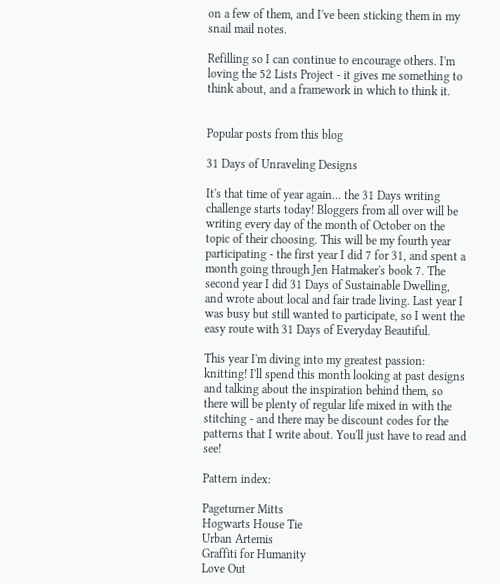on a few of them, and I've been sticking them in my snail mail notes.

Refilling so I can continue to encourage others. I'm loving the 52 Lists Project - it gives me something to think about, and a framework in which to think it.


Popular posts from this blog

31 Days of Unraveling Designs

It's that time of year again... the 31 Days writing challenge starts today! Bloggers from all over will be writing every day of the month of October on the topic of their choosing. This will be my fourth year participating - the first year I did 7 for 31, and spent a month going through Jen Hatmaker's book 7. The second year I did 31 Days of Sustainable Dwelling, and wrote about local and fair trade living. Last year I was busy but still wanted to participate, so I went the easy route with 31 Days of Everyday Beautiful.

This year I'm diving into my greatest passion: knitting! I'll spend this month looking at past designs and talking about the inspiration behind them, so there will be plenty of regular life mixed in with the stitching - and there may be discount codes for the patterns that I write about. You'll just have to read and see!

Pattern index:

Pageturner Mitts
Hogwarts House Tie
Urban Artemis
Graffiti for Humanity
Love Out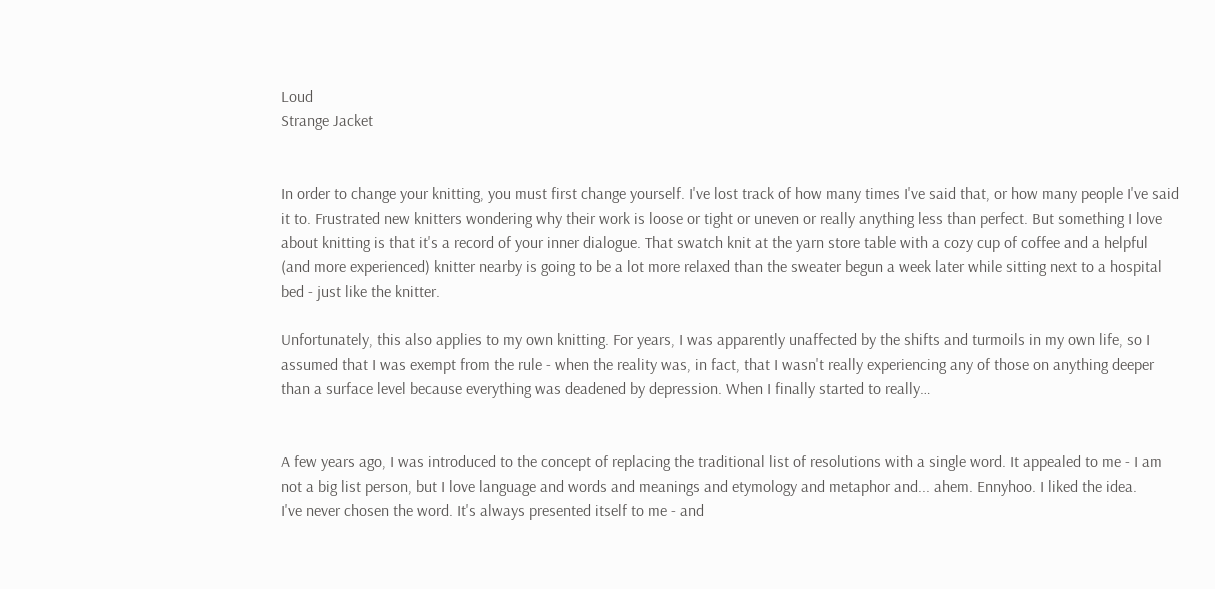Loud
Strange Jacket


In order to change your knitting, you must first change yourself. I've lost track of how many times I've said that, or how many people I've said it to. Frustrated new knitters wondering why their work is loose or tight or uneven or really anything less than perfect. But something I love about knitting is that it's a record of your inner dialogue. That swatch knit at the yarn store table with a cozy cup of coffee and a helpful (and more experienced) knitter nearby is going to be a lot more relaxed than the sweater begun a week later while sitting next to a hospital bed - just like the knitter.

Unfortunately, this also applies to my own knitting. For years, I was apparently unaffected by the shifts and turmoils in my own life, so I assumed that I was exempt from the rule - when the reality was, in fact, that I wasn't really experiencing any of those on anything deeper than a surface level because everything was deadened by depression. When I finally started to really…


A few years ago, I was introduced to the concept of replacing the traditional list of resolutions with a single word. It appealed to me - I am not a big list person, but I love language and words and meanings and etymology and metaphor and... ahem. Ennyhoo. I liked the idea.
I've never chosen the word. It's always presented itself to me - and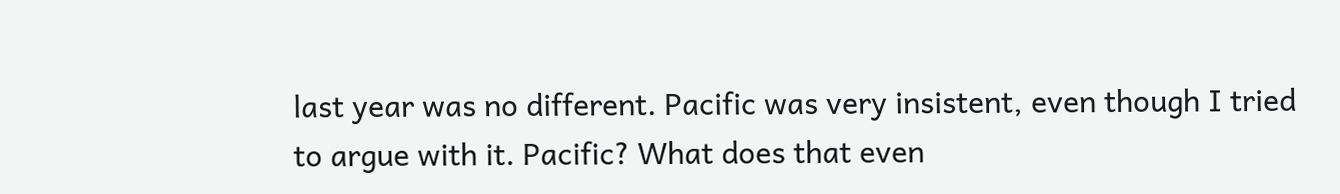last year was no different. Pacific was very insistent, even though I tried to argue with it. Pacific? What does that even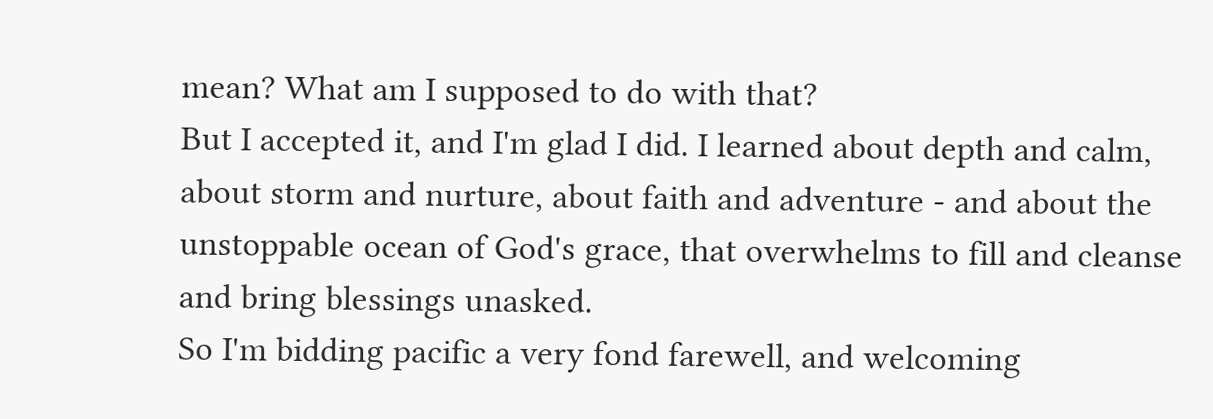mean? What am I supposed to do with that?
But I accepted it, and I'm glad I did. I learned about depth and calm, about storm and nurture, about faith and adventure - and about the unstoppable ocean of God's grace, that overwhelms to fill and cleanse and bring blessings unasked.
So I'm bidding pacific a very fond farewell, and welcoming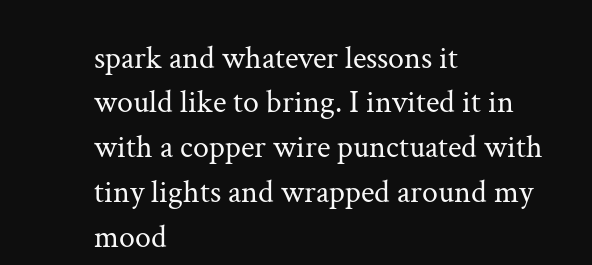spark and whatever lessons it would like to bring. I invited it in with a copper wire punctuated with tiny lights and wrapped around my mood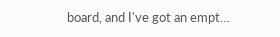board, and I've got an empt…